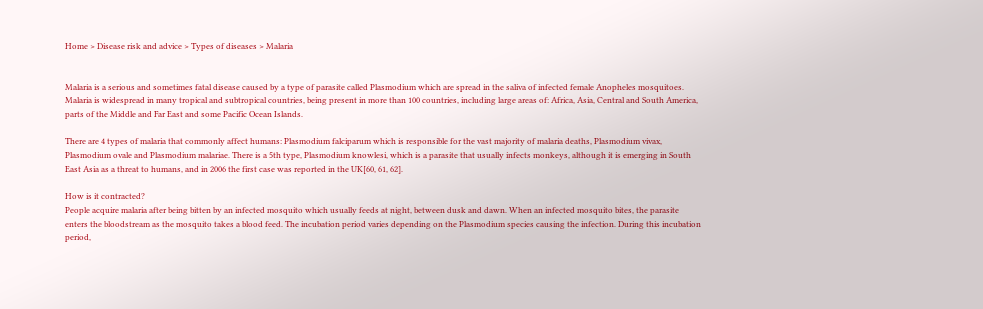Home > Disease risk and advice > Types of diseases > Malaria


Malaria is a serious and sometimes fatal disease caused by a type of parasite called Plasmodium which are spread in the saliva of infected female Anopheles mosquitoes. Malaria is widespread in many tropical and subtropical countries, being present in more than 100 countries, including large areas of: Africa, Asia, Central and South America, parts of the Middle and Far East and some Pacific Ocean Islands.

There are 4 types of malaria that commonly affect humans: Plasmodium falciparum which is responsible for the vast majority of malaria deaths, Plasmodium vivax, Plasmodium ovale and Plasmodium malariae. There is a 5th type, Plasmodium knowlesi, which is a parasite that usually infects monkeys, although it is emerging in South East Asia as a threat to humans, and in 2006 the first case was reported in the UK[60, 61, 62].

How is it contracted?
People acquire malaria after being bitten by an infected mosquito which usually feeds at night, between dusk and dawn. When an infected mosquito bites, the parasite enters the bloodstream as the mosquito takes a blood feed. The incubation period varies depending on the Plasmodium species causing the infection. During this incubation period,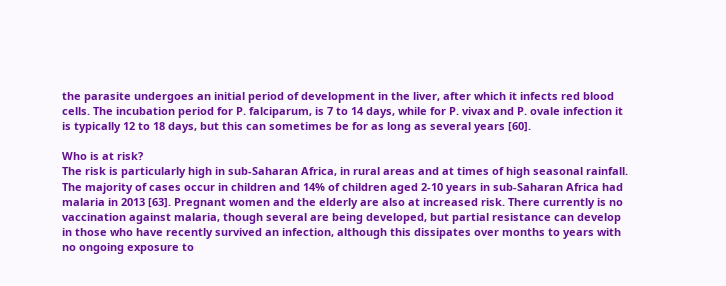the parasite undergoes an initial period of development in the liver, after which it infects red blood cells. The incubation period for P. falciparum, is 7 to 14 days, while for P. vivax and P. ovale infection it is typically 12 to 18 days, but this can sometimes be for as long as several years [60].

Who is at risk?
The risk is particularly high in sub-Saharan Africa, in rural areas and at times of high seasonal rainfall. The majority of cases occur in children and 14% of children aged 2-10 years in sub-Saharan Africa had malaria in 2013 [63]. Pregnant women and the elderly are also at increased risk. There currently is no vaccination against malaria, though several are being developed, but partial resistance can develop in those who have recently survived an infection, although this dissipates over months to years with no ongoing exposure to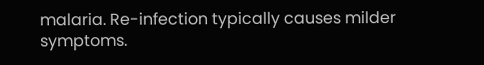malaria. Re-infection typically causes milder symptoms.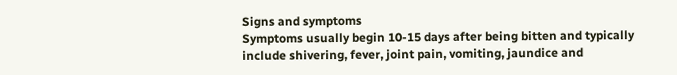Signs and symptoms
Symptoms usually begin 10-15 days after being bitten and typically include shivering, fever, joint pain, vomiting, jaundice and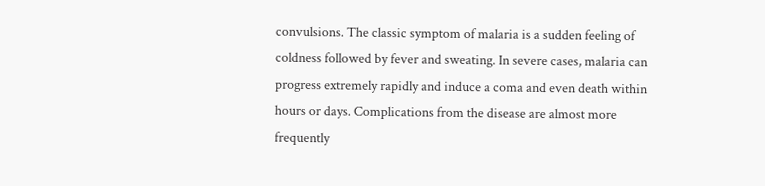convulsions. The classic symptom of malaria is a sudden feeling of coldness followed by fever and sweating. In severe cases, malaria can progress extremely rapidly and induce a coma and even death within hours or days. Complications from the disease are almost more frequently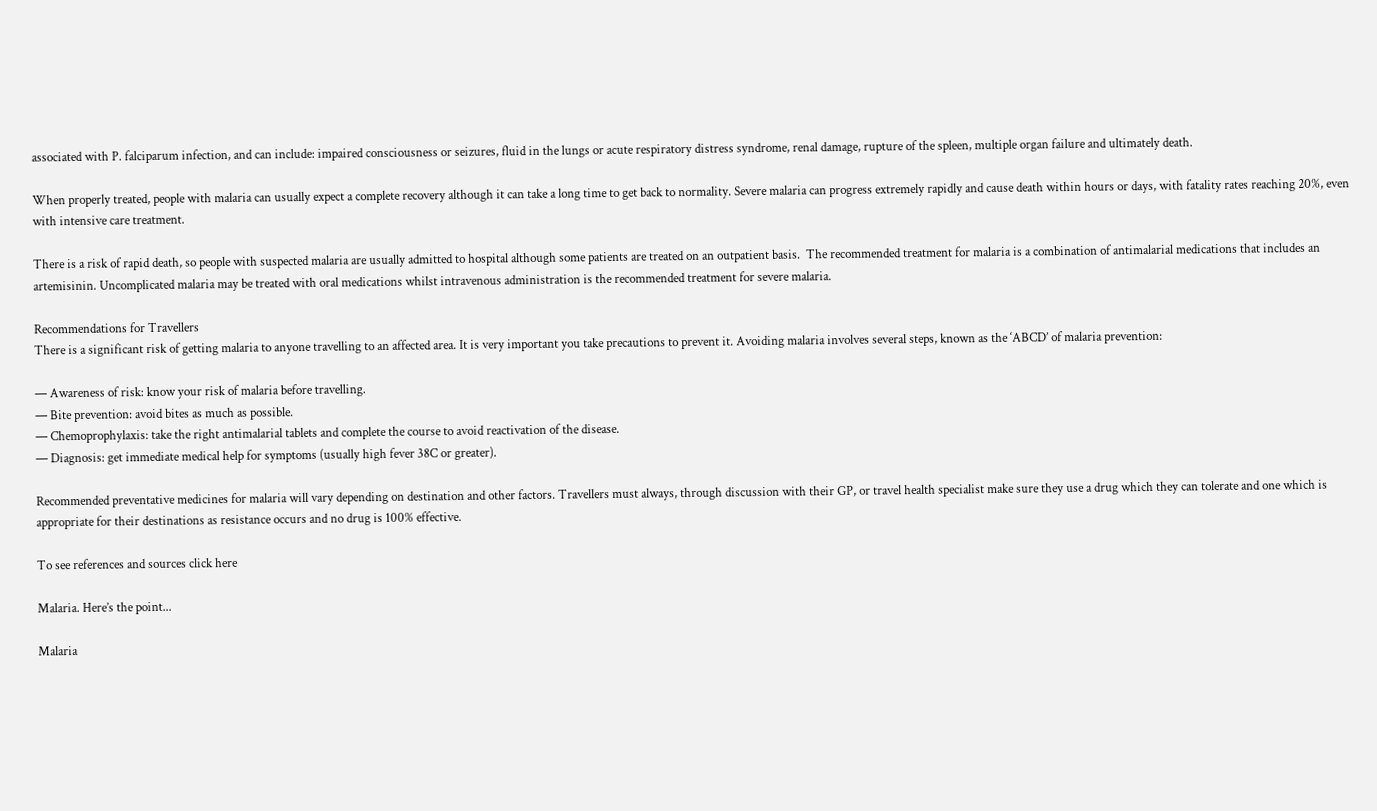associated with P. falciparum infection, and can include: impaired consciousness or seizures, fluid in the lungs or acute respiratory distress syndrome, renal damage, rupture of the spleen, multiple organ failure and ultimately death.

When properly treated, people with malaria can usually expect a complete recovery although it can take a long time to get back to normality. Severe malaria can progress extremely rapidly and cause death within hours or days, with fatality rates reaching 20%, even with intensive care treatment.

There is a risk of rapid death, so people with suspected malaria are usually admitted to hospital although some patients are treated on an outpatient basis.  The recommended treatment for malaria is a combination of antimalarial medications that includes an artemisinin. Uncomplicated malaria may be treated with oral medications whilst intravenous administration is the recommended treatment for severe malaria.

Recommendations for Travellers
There is a significant risk of getting malaria to anyone travelling to an affected area. It is very important you take precautions to prevent it. Avoiding malaria involves several steps, known as the ‘ABCD’ of malaria prevention:

— Awareness of risk: know your risk of malaria before travelling.
— Bite prevention: avoid bites as much as possible.
— Chemoprophylaxis: take the right antimalarial tablets and complete the course to avoid reactivation of the disease.
— Diagnosis: get immediate medical help for symptoms (usually high fever 38C or greater).

Recommended preventative medicines for malaria will vary depending on destination and other factors. Travellers must always, through discussion with their GP, or travel health specialist make sure they use a drug which they can tolerate and one which is appropriate for their destinations as resistance occurs and no drug is 100% effective.

To see references and sources click here

Malaria. Here’s the point...

Malaria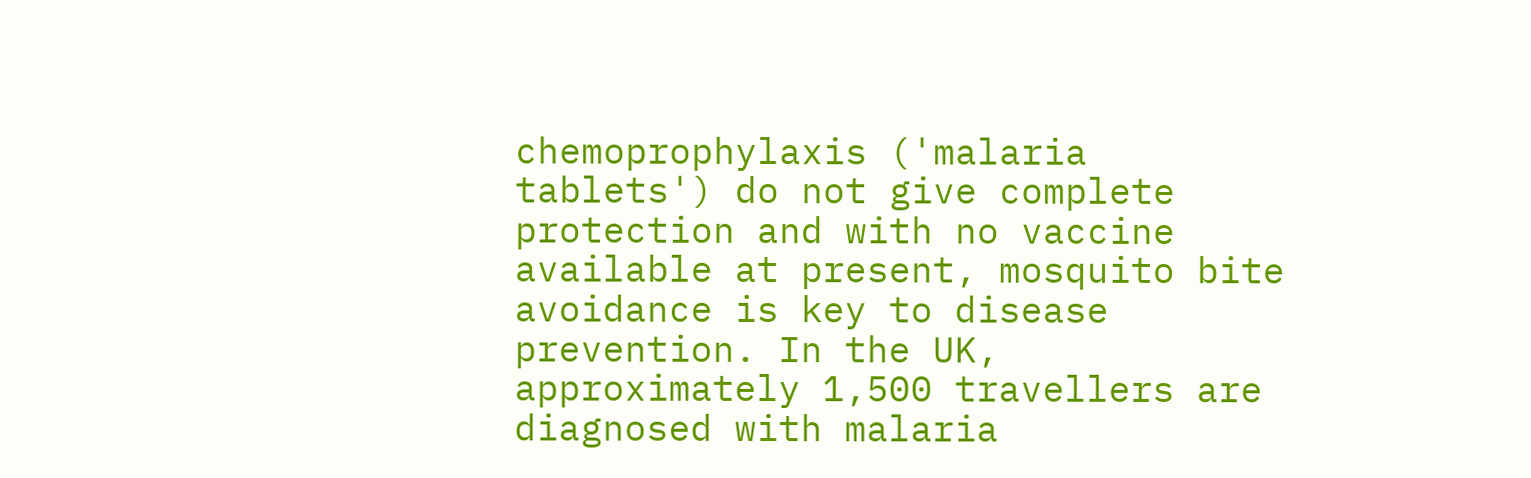chemoprophylaxis ('malaria tablets') do not give complete protection and with no vaccine available at present, mosquito bite avoidance is key to disease prevention. In the UK, approximately 1,500 travellers are diagnosed with malaria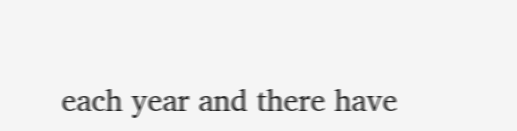each year and there have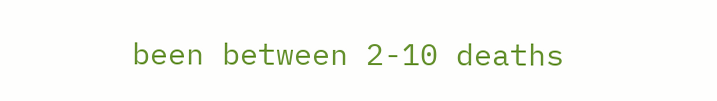been between 2-10 deaths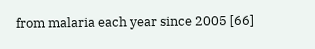from malaria each year since 2005 [66]